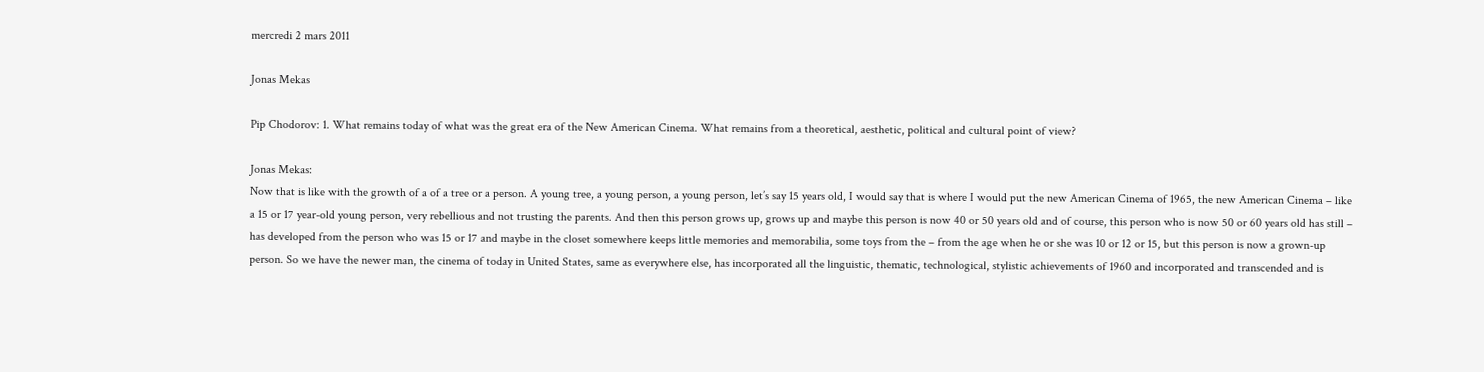mercredi 2 mars 2011

Jonas Mekas

Pip Chodorov: 1. What remains today of what was the great era of the New American Cinema. What remains from a theoretical, aesthetic, political and cultural point of view?

Jonas Mekas:
Now that is like with the growth of a of a tree or a person. A young tree, a young person, a young person, let’s say 15 years old, I would say that is where I would put the new American Cinema of 1965, the new American Cinema – like a 15 or 17 year-old young person, very rebellious and not trusting the parents. And then this person grows up, grows up and maybe this person is now 40 or 50 years old and of course, this person who is now 50 or 60 years old has still – has developed from the person who was 15 or 17 and maybe in the closet somewhere keeps little memories and memorabilia, some toys from the – from the age when he or she was 10 or 12 or 15, but this person is now a grown-up person. So we have the newer man, the cinema of today in United States, same as everywhere else, has incorporated all the linguistic, thematic, technological, stylistic achievements of 1960 and incorporated and transcended and is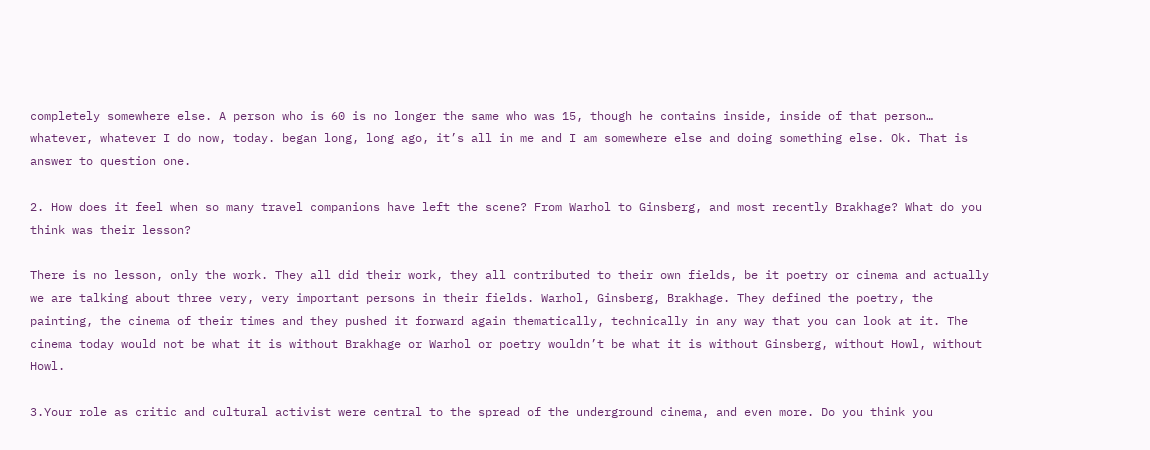completely somewhere else. A person who is 60 is no longer the same who was 15, though he contains inside, inside of that person… whatever, whatever I do now, today. began long, long ago, it’s all in me and I am somewhere else and doing something else. Ok. That is answer to question one.

2. How does it feel when so many travel companions have left the scene? From Warhol to Ginsberg, and most recently Brakhage? What do you think was their lesson?

There is no lesson, only the work. They all did their work, they all contributed to their own fields, be it poetry or cinema and actually we are talking about three very, very important persons in their fields. Warhol, Ginsberg, Brakhage. They defined the poetry, the painting, the cinema of their times and they pushed it forward again thematically, technically in any way that you can look at it. The cinema today would not be what it is without Brakhage or Warhol or poetry wouldn’t be what it is without Ginsberg, without Howl, without Howl.

3.Your role as critic and cultural activist were central to the spread of the underground cinema, and even more. Do you think you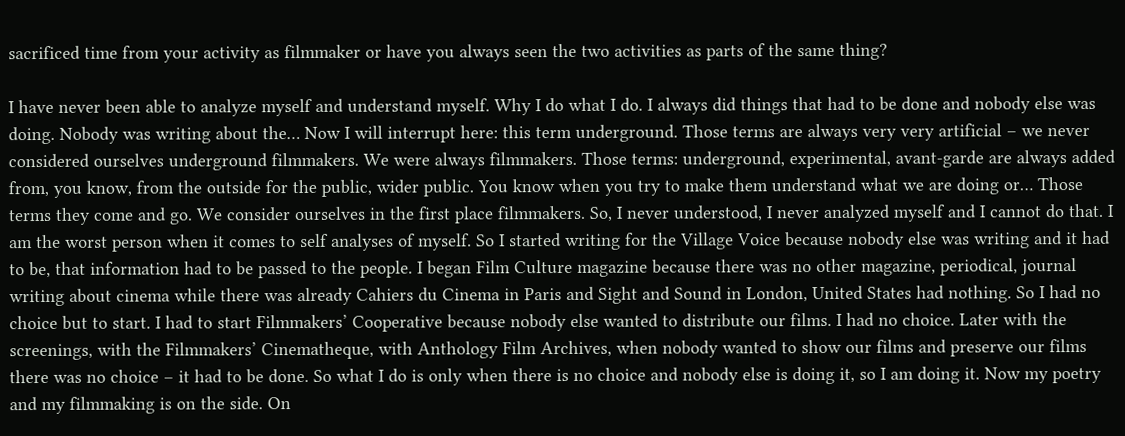sacrificed time from your activity as filmmaker or have you always seen the two activities as parts of the same thing?

I have never been able to analyze myself and understand myself. Why I do what I do. I always did things that had to be done and nobody else was doing. Nobody was writing about the… Now I will interrupt here: this term underground. Those terms are always very very artificial – we never considered ourselves underground filmmakers. We were always filmmakers. Those terms: underground, experimental, avant-garde are always added from, you know, from the outside for the public, wider public. You know when you try to make them understand what we are doing or… Those terms they come and go. We consider ourselves in the first place filmmakers. So, I never understood, I never analyzed myself and I cannot do that. I am the worst person when it comes to self analyses of myself. So I started writing for the Village Voice because nobody else was writing and it had to be, that information had to be passed to the people. I began Film Culture magazine because there was no other magazine, periodical, journal writing about cinema while there was already Cahiers du Cinema in Paris and Sight and Sound in London, United States had nothing. So I had no choice but to start. I had to start Filmmakers’ Cooperative because nobody else wanted to distribute our films. I had no choice. Later with the screenings, with the Filmmakers’ Cinematheque, with Anthology Film Archives, when nobody wanted to show our films and preserve our films there was no choice – it had to be done. So what I do is only when there is no choice and nobody else is doing it, so I am doing it. Now my poetry and my filmmaking is on the side. On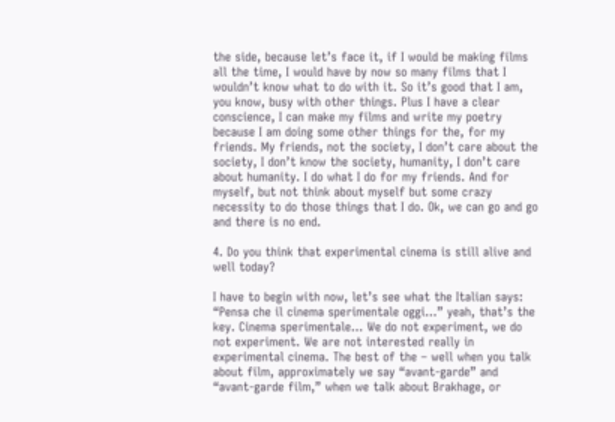the side, because let’s face it, if I would be making films all the time, I would have by now so many films that I wouldn’t know what to do with it. So it’s good that I am, you know, busy with other things. Plus I have a clear conscience, I can make my films and write my poetry because I am doing some other things for the, for my friends. My friends, not the society, I don’t care about the society, I don’t know the society, humanity, I don’t care about humanity. I do what I do for my friends. And for myself, but not think about myself but some crazy necessity to do those things that I do. Ok, we can go and go and there is no end.

4. Do you think that experimental cinema is still alive and well today?

I have to begin with now, let’s see what the Italian says: “Pensa che il cinema sperimentale oggi…” yeah, that’s the key. Cinema sperimentale… We do not experiment, we do not experiment. We are not interested really in experimental cinema. The best of the – well when you talk about film, approximately we say “avant-garde” and “avant-garde film,” when we talk about Brakhage, or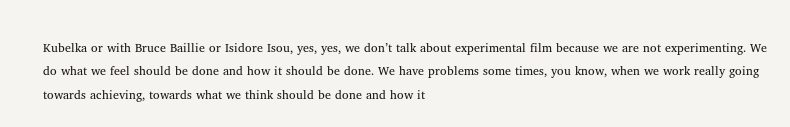Kubelka or with Bruce Baillie or Isidore Isou, yes, yes, we don’t talk about experimental film because we are not experimenting. We do what we feel should be done and how it should be done. We have problems some times, you know, when we work really going towards achieving, towards what we think should be done and how it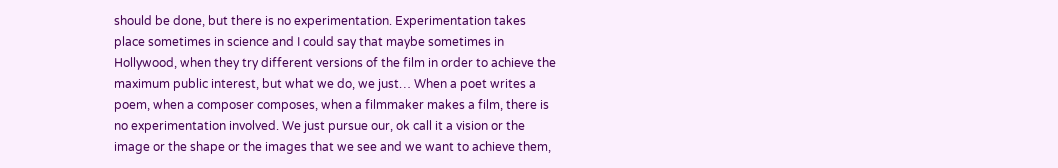should be done, but there is no experimentation. Experimentation takes place sometimes in science and I could say that maybe sometimes in Hollywood, when they try different versions of the film in order to achieve the maximum public interest, but what we do, we just… When a poet writes a poem, when a composer composes, when a filmmaker makes a film, there is no experimentation involved. We just pursue our, ok call it a vision or the image or the shape or the images that we see and we want to achieve them,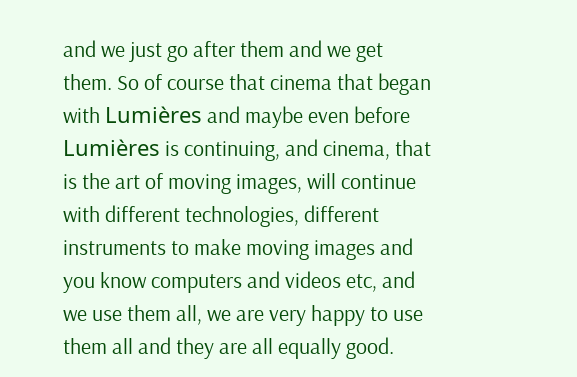and we just go after them and we get them. So of course that cinema that began with Lumières and maybe even before Lumières is continuing, and cinema, that is the art of moving images, will continue with different technologies, different instruments to make moving images and you know computers and videos etc, and we use them all, we are very happy to use them all and they are all equally good.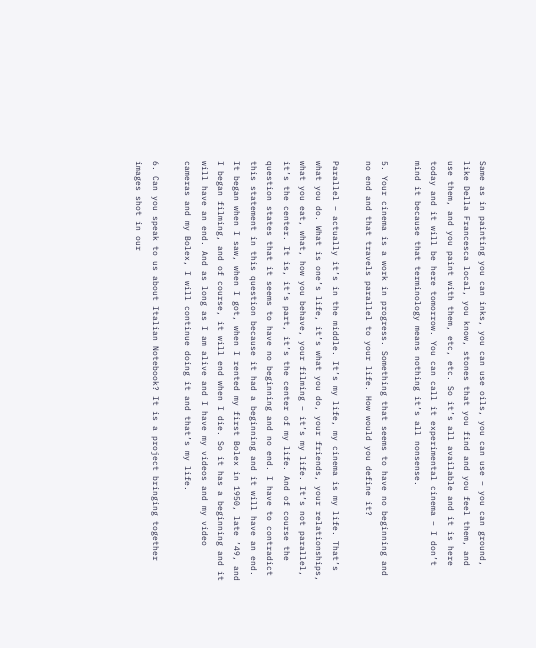Same as in painting you can inks, you can use oils, you can use – you can ground, like Della Francesca local, you know, stones that you find and you feel them, and use them, and you paint with them, etc, etc. So it’s all available and it is here today and it will be here tomorrow. You can call it experimental cinema – I don’t mind it because that terminology means nothing it’s all nonsense.

5. Your cinema is a work in progress. Something that seems to have no beginning and no end and that travels parallel to your life. How would you define it?

Parallel – actually it’s in the middle. It’s my life, my cinema is my life. That’s what you do. What is one’s life, it’s what you do, your friends, your relationships, what you eat, what, how you behave, your filming – it’s my life. It’s not parallel, it’s the center. It is, it’s part, it’s the center of my life. And of course the question states that it seems to have no beginning and no end. I have to contradict this statement in this question because it had a beginning and it will have an end. It began when I saw, when I got, when I rented my first Bolex in 1950, late ’49, and I began filming, and of course, it will end when I die. So it has a beginning and it will have an end. And as long as I am alive and I have my videos and my video cameras and my Bolex, I will continue doing it and that’s my life.

6. Can you speak to us about Italian Notebook? It is a project bringing together images shot in our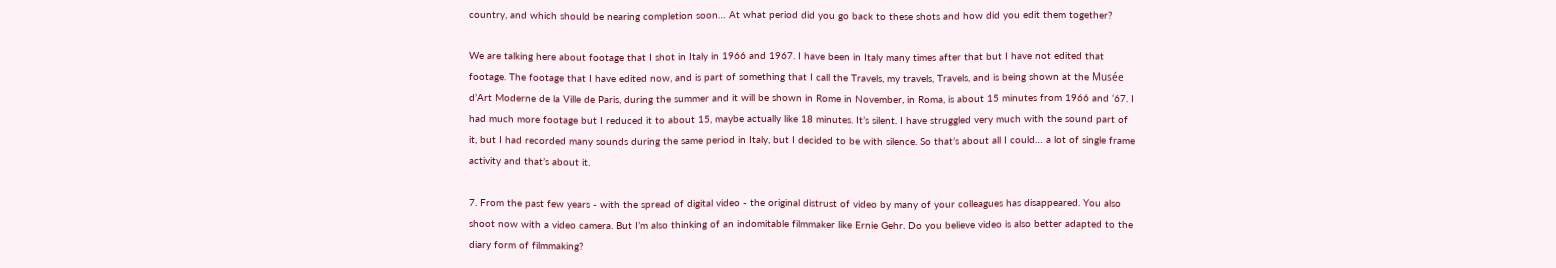country, and which should be nearing completion soon… At what period did you go back to these shots and how did you edit them together?

We are talking here about footage that I shot in Italy in 1966 and 1967. I have been in Italy many times after that but I have not edited that footage. The footage that I have edited now, and is part of something that I call the Travels, my travels, Travels, and is being shown at the Musée d’Art Moderne de la Ville de Paris, during the summer and it will be shown in Rome in November, in Roma, is about 15 minutes from 1966 and ‘67. I had much more footage but I reduced it to about 15, maybe actually like 18 minutes. It’s silent. I have struggled very much with the sound part of it, but I had recorded many sounds during the same period in Italy, but I decided to be with silence. So that’s about all I could… a lot of single frame activity and that’s about it.

7. From the past few years - with the spread of digital video - the original distrust of video by many of your colleagues has disappeared. You also shoot now with a video camera. But I’m also thinking of an indomitable filmmaker like Ernie Gehr. Do you believe video is also better adapted to the diary form of filmmaking?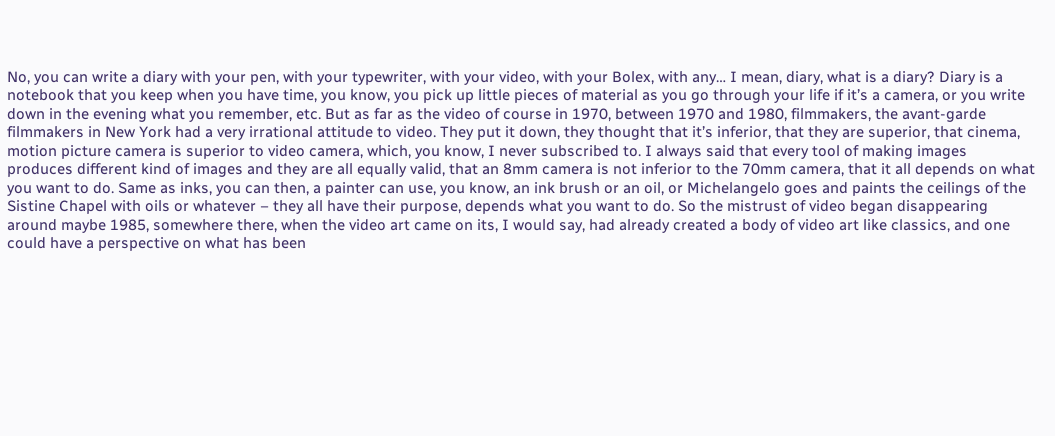No, you can write a diary with your pen, with your typewriter, with your video, with your Bolex, with any… I mean, diary, what is a diary? Diary is a notebook that you keep when you have time, you know, you pick up little pieces of material as you go through your life if it’s a camera, or you write down in the evening what you remember, etc. But as far as the video of course in 1970, between 1970 and 1980, filmmakers, the avant-garde filmmakers in New York had a very irrational attitude to video. They put it down, they thought that it’s inferior, that they are superior, that cinema, motion picture camera is superior to video camera, which, you know, I never subscribed to. I always said that every tool of making images produces different kind of images and they are all equally valid, that an 8mm camera is not inferior to the 70mm camera, that it all depends on what you want to do. Same as inks, you can then, a painter can use, you know, an ink brush or an oil, or Michelangelo goes and paints the ceilings of the Sistine Chapel with oils or whatever – they all have their purpose, depends what you want to do. So the mistrust of video began disappearing around maybe 1985, somewhere there, when the video art came on its, I would say, had already created a body of video art like classics, and one could have a perspective on what has been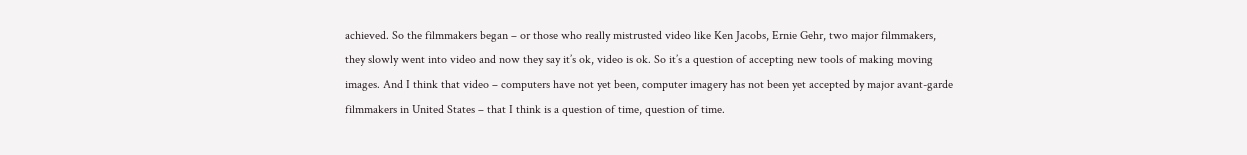achieved. So the filmmakers began – or those who really mistrusted video like Ken Jacobs, Ernie Gehr, two major filmmakers, they slowly went into video and now they say it’s ok, video is ok. So it’s a question of accepting new tools of making moving images. And I think that video – computers have not yet been, computer imagery has not been yet accepted by major avant-garde filmmakers in United States – that I think is a question of time, question of time.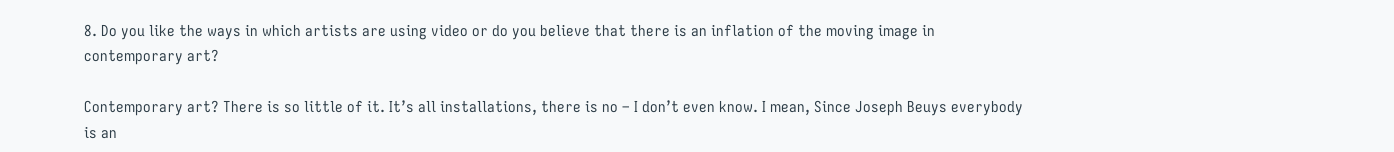8. Do you like the ways in which artists are using video or do you believe that there is an inflation of the moving image in contemporary art?

Contemporary art? There is so little of it. It’s all installations, there is no – I don’t even know. I mean, Since Joseph Beuys everybody is an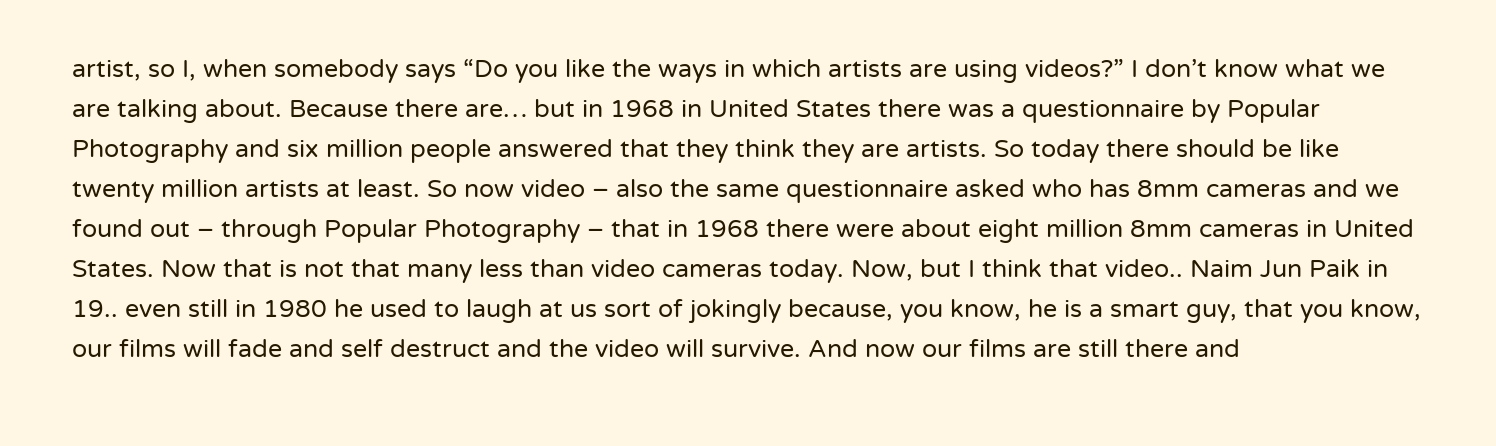artist, so I, when somebody says “Do you like the ways in which artists are using videos?” I don’t know what we are talking about. Because there are… but in 1968 in United States there was a questionnaire by Popular Photography and six million people answered that they think they are artists. So today there should be like twenty million artists at least. So now video – also the same questionnaire asked who has 8mm cameras and we found out – through Popular Photography – that in 1968 there were about eight million 8mm cameras in United States. Now that is not that many less than video cameras today. Now, but I think that video.. Naim Jun Paik in 19.. even still in 1980 he used to laugh at us sort of jokingly because, you know, he is a smart guy, that you know, our films will fade and self destruct and the video will survive. And now our films are still there and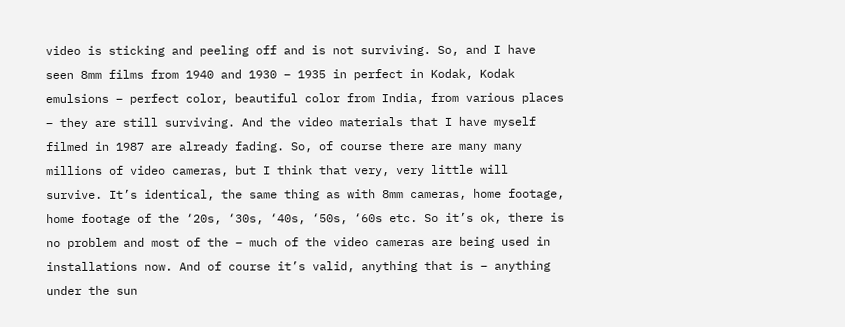video is sticking and peeling off and is not surviving. So, and I have seen 8mm films from 1940 and 1930 – 1935 in perfect in Kodak, Kodak emulsions – perfect color, beautiful color from India, from various places – they are still surviving. And the video materials that I have myself filmed in 1987 are already fading. So, of course there are many many millions of video cameras, but I think that very, very little will survive. It’s identical, the same thing as with 8mm cameras, home footage, home footage of the ‘20s, ‘30s, ‘40s, ‘50s, ‘60s etc. So it’s ok, there is no problem and most of the – much of the video cameras are being used in installations now. And of course it’s valid, anything that is – anything under the sun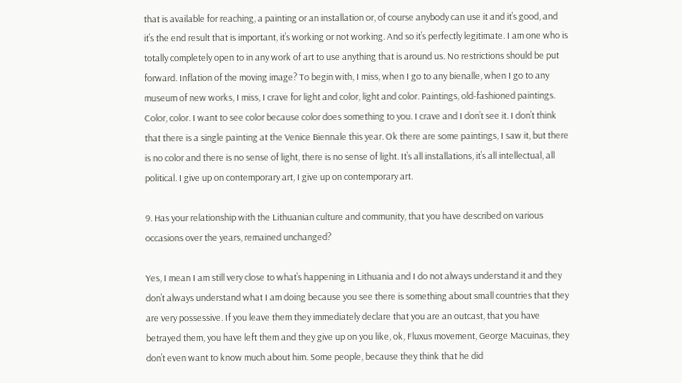that is available for reaching, a painting or an installation or, of course anybody can use it and it’s good, and it’s the end result that is important, it’s working or not working. And so it’s perfectly legitimate. I am one who is totally completely open to in any work of art to use anything that is around us. No restrictions should be put forward. Inflation of the moving image? To begin with, I miss, when I go to any bienalle, when I go to any museum of new works, I miss, I crave for light and color, light and color. Paintings, old-fashioned paintings. Color, color. I want to see color because color does something to you. I crave and I don’t see it. I don’t think that there is a single painting at the Venice Biennale this year. Ok there are some paintings, I saw it, but there is no color and there is no sense of light, there is no sense of light. It’s all installations, it’s all intellectual, all political. I give up on contemporary art, I give up on contemporary art.

9. Has your relationship with the Lithuanian culture and community, that you have described on various occasions over the years, remained unchanged?

Yes, I mean I am still very close to what’s happening in Lithuania and I do not always understand it and they don’t always understand what I am doing because you see there is something about small countries that they are very possessive. If you leave them they immediately declare that you are an outcast, that you have betrayed them, you have left them and they give up on you like, ok, Fluxus movement, George Macuinas, they don’t even want to know much about him. Some people, because they think that he did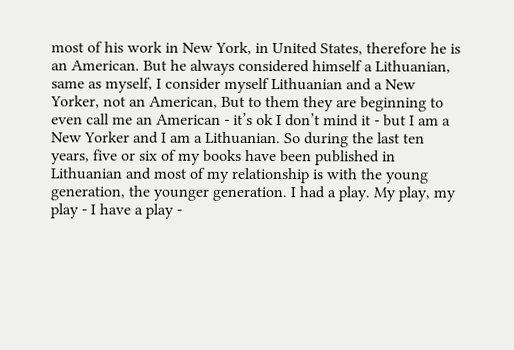most of his work in New York, in United States, therefore he is an American. But he always considered himself a Lithuanian, same as myself, I consider myself Lithuanian and a New Yorker, not an American, But to them they are beginning to even call me an American - it’s ok I don’t mind it - but I am a New Yorker and I am a Lithuanian. So during the last ten years, five or six of my books have been published in Lithuanian and most of my relationship is with the young generation, the younger generation. I had a play. My play, my play - I have a play -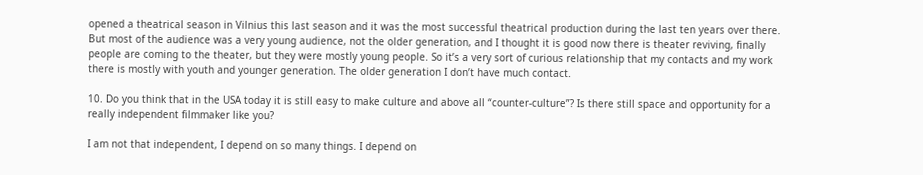opened a theatrical season in Vilnius this last season and it was the most successful theatrical production during the last ten years over there. But most of the audience was a very young audience, not the older generation, and I thought it is good now there is theater reviving, finally people are coming to the theater, but they were mostly young people. So it’s a very sort of curious relationship that my contacts and my work there is mostly with youth and younger generation. The older generation I don’t have much contact.

10. Do you think that in the USA today it is still easy to make culture and above all “counter-culture”? Is there still space and opportunity for a really independent filmmaker like you?

I am not that independent, I depend on so many things. I depend on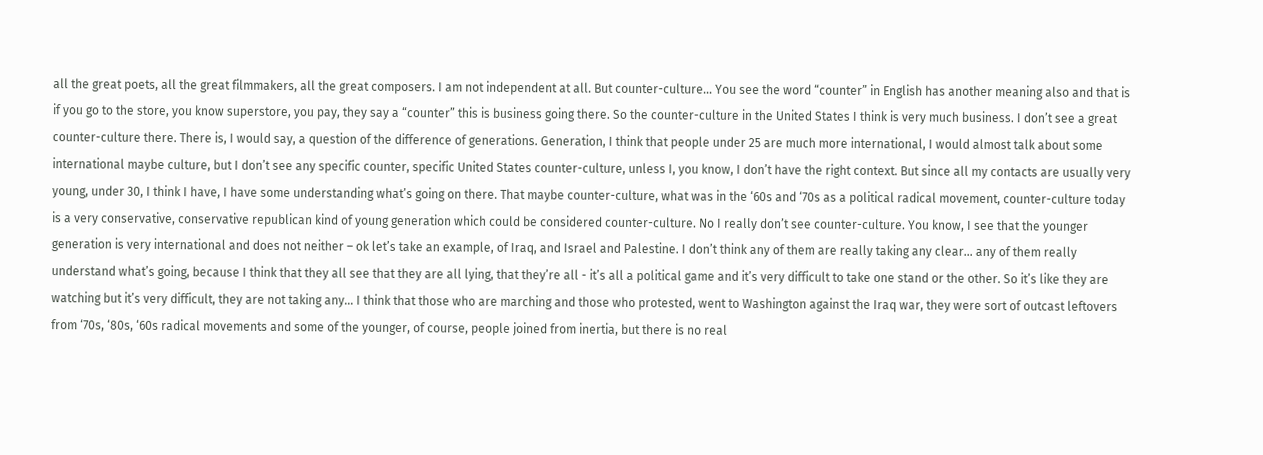all the great poets, all the great filmmakers, all the great composers. I am not independent at all. But counter-culture… You see the word “counter” in English has another meaning also and that is if you go to the store, you know superstore, you pay, they say a “counter” this is business going there. So the counter-culture in the United States I think is very much business. I don’t see a great counter-culture there. There is, I would say, a question of the difference of generations. Generation, I think that people under 25 are much more international, I would almost talk about some international maybe culture, but I don’t see any specific counter, specific United States counter-culture, unless I, you know, I don’t have the right context. But since all my contacts are usually very young, under 30, I think I have, I have some understanding what’s going on there. That maybe counter-culture, what was in the ‘60s and ‘70s as a political radical movement, counter-culture today is a very conservative, conservative republican kind of young generation which could be considered counter-culture. No I really don’t see counter-culture. You know, I see that the younger generation is very international and does not neither – ok let’s take an example, of Iraq, and Israel and Palestine. I don’t think any of them are really taking any clear… any of them really understand what’s going, because I think that they all see that they are all lying, that they’re all - it’s all a political game and it’s very difficult to take one stand or the other. So it’s like they are watching but it’s very difficult, they are not taking any… I think that those who are marching and those who protested, went to Washington against the Iraq war, they were sort of outcast leftovers from ‘70s, ‘80s, ‘60s radical movements and some of the younger, of course, people joined from inertia, but there is no real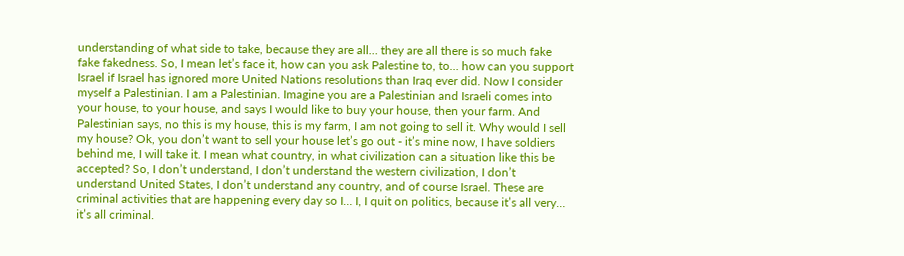understanding of what side to take, because they are all… they are all there is so much fake fake fakedness. So, I mean let’s face it, how can you ask Palestine to, to… how can you support Israel if Israel has ignored more United Nations resolutions than Iraq ever did. Now I consider myself a Palestinian. I am a Palestinian. Imagine you are a Palestinian and Israeli comes into your house, to your house, and says I would like to buy your house, then your farm. And Palestinian says, no this is my house, this is my farm, I am not going to sell it. Why would I sell my house? Ok, you don’t want to sell your house let’s go out - it’s mine now, I have soldiers behind me, I will take it. I mean what country, in what civilization can a situation like this be accepted? So, I don’t understand, I don’t understand the western civilization, I don’t understand United States, I don’t understand any country, and of course Israel. These are criminal activities that are happening every day so I… I, I quit on politics, because it’s all very… it’s all criminal.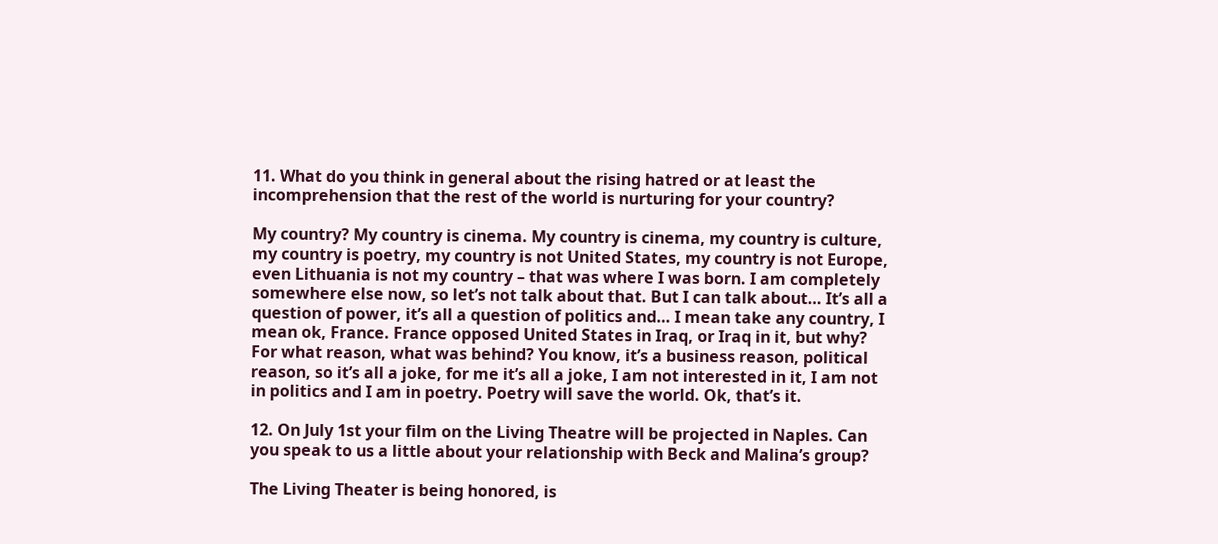11. What do you think in general about the rising hatred or at least the incomprehension that the rest of the world is nurturing for your country?

My country? My country is cinema. My country is cinema, my country is culture, my country is poetry, my country is not United States, my country is not Europe, even Lithuania is not my country – that was where I was born. I am completely somewhere else now, so let’s not talk about that. But I can talk about… It’s all a question of power, it’s all a question of politics and… I mean take any country, I mean ok, France. France opposed United States in Iraq, or Iraq in it, but why? For what reason, what was behind? You know, it’s a business reason, political reason, so it’s all a joke, for me it’s all a joke, I am not interested in it, I am not in politics and I am in poetry. Poetry will save the world. Ok, that’s it.

12. On July 1st your film on the Living Theatre will be projected in Naples. Can you speak to us a little about your relationship with Beck and Malina’s group?

The Living Theater is being honored, is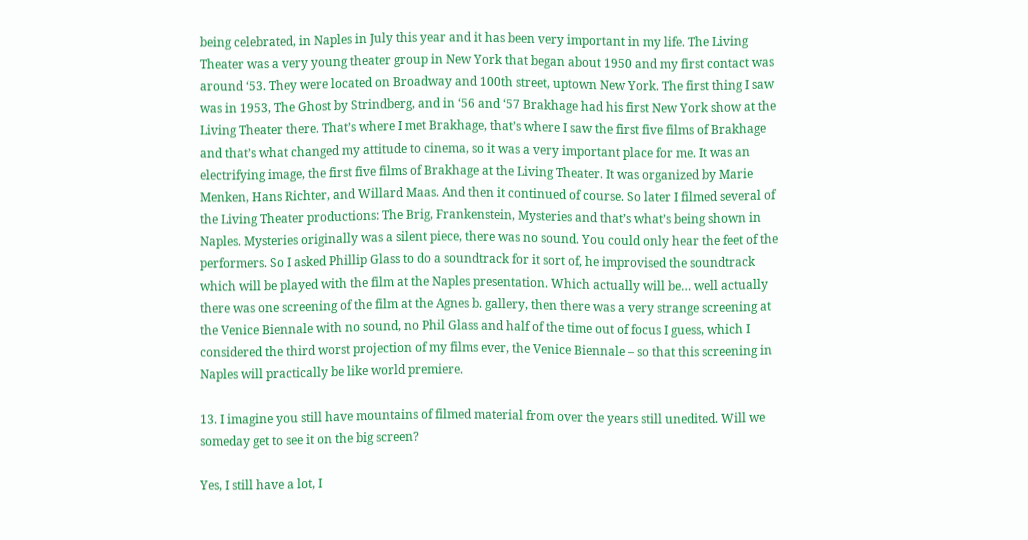being celebrated, in Naples in July this year and it has been very important in my life. The Living Theater was a very young theater group in New York that began about 1950 and my first contact was around ‘53. They were located on Broadway and 100th street, uptown New York. The first thing I saw was in 1953, The Ghost by Strindberg, and in ‘56 and ‘57 Brakhage had his first New York show at the Living Theater there. That’s where I met Brakhage, that’s where I saw the first five films of Brakhage and that’s what changed my attitude to cinema, so it was a very important place for me. It was an electrifying image, the first five films of Brakhage at the Living Theater. It was organized by Marie Menken, Hans Richter, and Willard Maas. And then it continued of course. So later I filmed several of the Living Theater productions: The Brig, Frankenstein, Mysteries and that’s what’s being shown in Naples. Mysteries originally was a silent piece, there was no sound. You could only hear the feet of the performers. So I asked Phillip Glass to do a soundtrack for it sort of, he improvised the soundtrack which will be played with the film at the Naples presentation. Which actually will be… well actually there was one screening of the film at the Agnes b. gallery, then there was a very strange screening at the Venice Biennale with no sound, no Phil Glass and half of the time out of focus I guess, which I considered the third worst projection of my films ever, the Venice Biennale – so that this screening in Naples will practically be like world premiere.

13. I imagine you still have mountains of filmed material from over the years still unedited. Will we someday get to see it on the big screen?

Yes, I still have a lot, I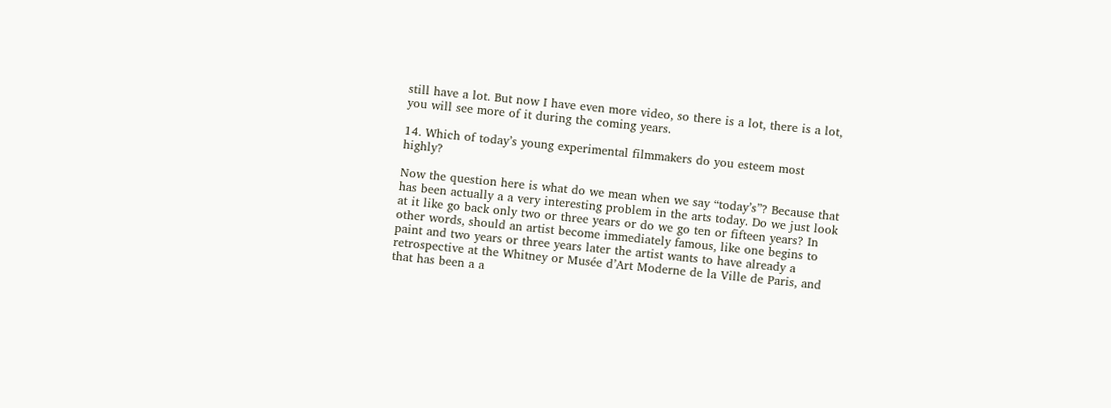still have a lot. But now I have even more video, so there is a lot, there is a lot, you will see more of it during the coming years.

14. Which of today’s young experimental filmmakers do you esteem most highly?

Now the question here is what do we mean when we say “today’s”? Because that has been actually a a very interesting problem in the arts today. Do we just look at it like go back only two or three years or do we go ten or fifteen years? In other words, should an artist become immediately famous, like one begins to paint and two years or three years later the artist wants to have already a retrospective at the Whitney or Musée d’Art Moderne de la Ville de Paris, and that has been a a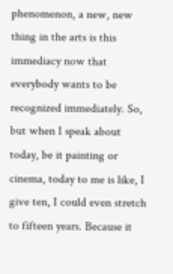phenomenon, a new, new thing in the arts is this immediacy now that everybody wants to be recognized immediately. So, but when I speak about today, be it painting or cinema, today to me is like, I give ten, I could even stretch to fifteen years. Because it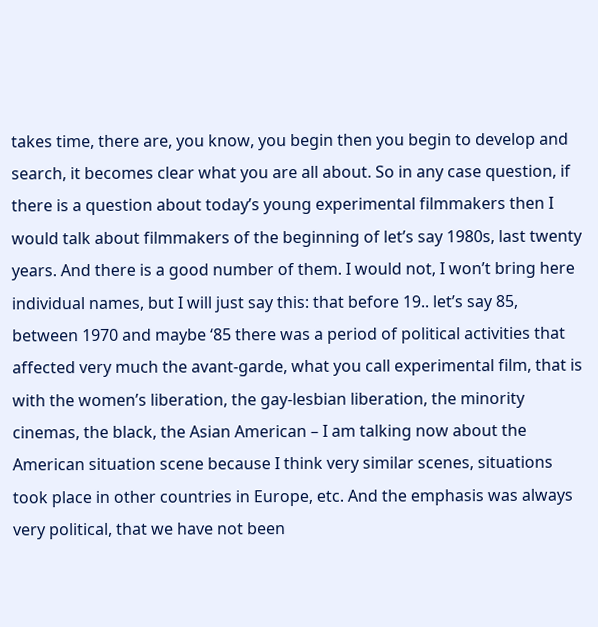takes time, there are, you know, you begin then you begin to develop and search, it becomes clear what you are all about. So in any case question, if there is a question about today’s young experimental filmmakers then I would talk about filmmakers of the beginning of let’s say 1980s, last twenty years. And there is a good number of them. I would not, I won’t bring here individual names, but I will just say this: that before 19.. let’s say 85, between 1970 and maybe ‘85 there was a period of political activities that affected very much the avant-garde, what you call experimental film, that is with the women’s liberation, the gay-lesbian liberation, the minority cinemas, the black, the Asian American – I am talking now about the American situation scene because I think very similar scenes, situations took place in other countries in Europe, etc. And the emphasis was always very political, that we have not been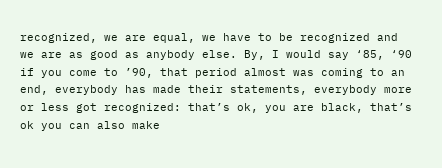recognized, we are equal, we have to be recognized and we are as good as anybody else. By, I would say ‘85, ‘90 if you come to ’90, that period almost was coming to an end, everybody has made their statements, everybody more or less got recognized: that’s ok, you are black, that’s ok you can also make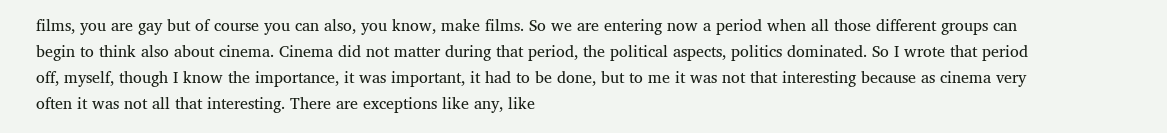films, you are gay but of course you can also, you know, make films. So we are entering now a period when all those different groups can begin to think also about cinema. Cinema did not matter during that period, the political aspects, politics dominated. So I wrote that period off, myself, though I know the importance, it was important, it had to be done, but to me it was not that interesting because as cinema very often it was not all that interesting. There are exceptions like any, like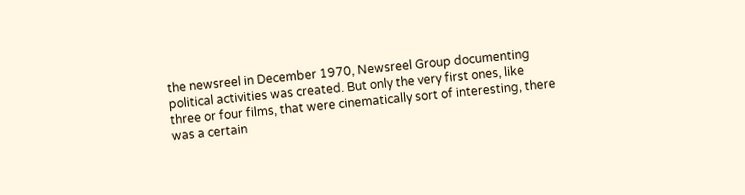the newsreel in December 1970, Newsreel Group documenting political activities was created. But only the very first ones, like three or four films, that were cinematically sort of interesting, there was a certain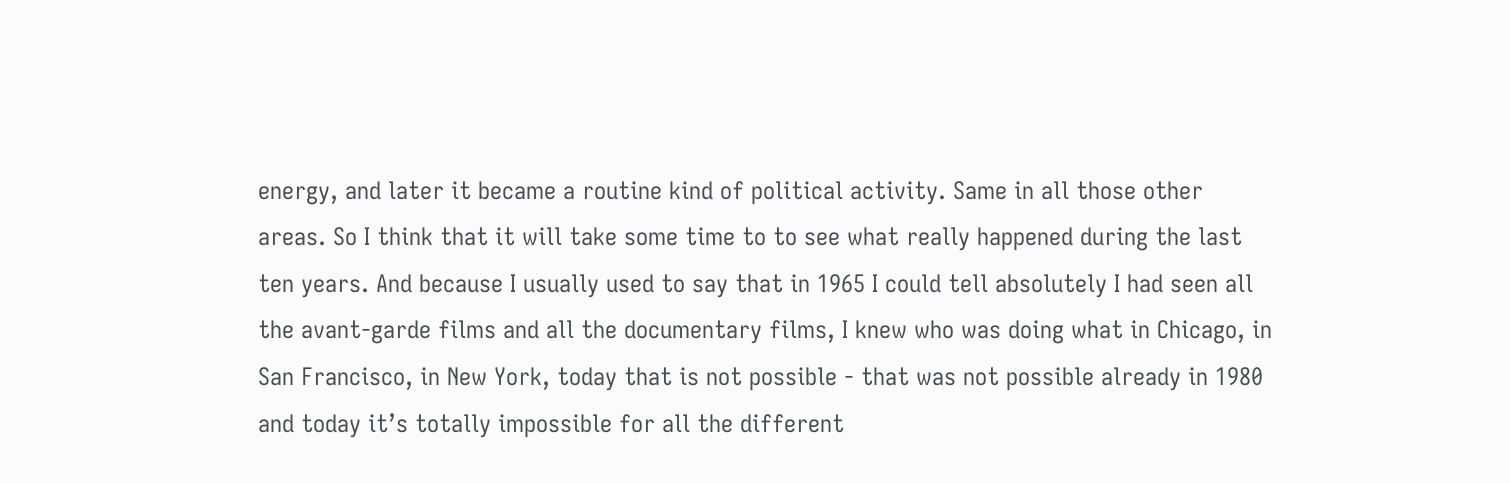energy, and later it became a routine kind of political activity. Same in all those other areas. So I think that it will take some time to to see what really happened during the last ten years. And because I usually used to say that in 1965 I could tell absolutely I had seen all the avant-garde films and all the documentary films, I knew who was doing what in Chicago, in San Francisco, in New York, today that is not possible - that was not possible already in 1980 and today it’s totally impossible for all the different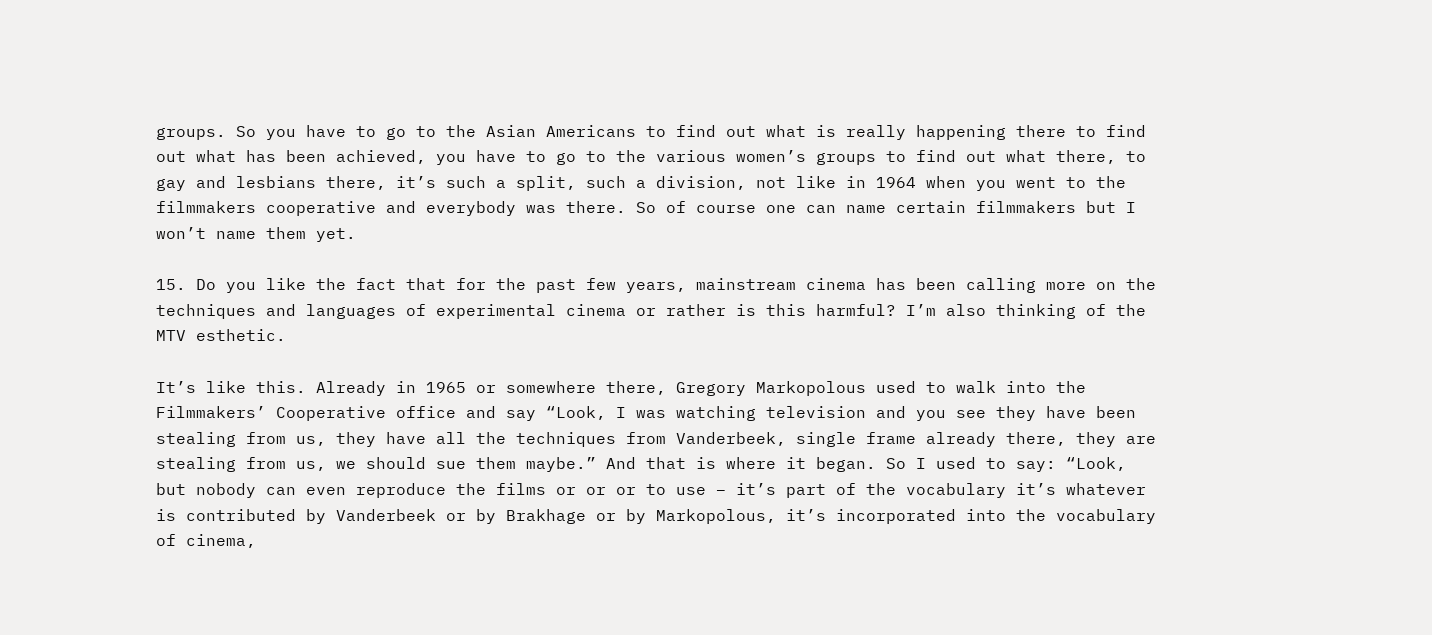groups. So you have to go to the Asian Americans to find out what is really happening there to find out what has been achieved, you have to go to the various women’s groups to find out what there, to gay and lesbians there, it’s such a split, such a division, not like in 1964 when you went to the filmmakers cooperative and everybody was there. So of course one can name certain filmmakers but I won’t name them yet.

15. Do you like the fact that for the past few years, mainstream cinema has been calling more on the techniques and languages of experimental cinema or rather is this harmful? I’m also thinking of the MTV esthetic.

It’s like this. Already in 1965 or somewhere there, Gregory Markopolous used to walk into the Filmmakers’ Cooperative office and say “Look, I was watching television and you see they have been stealing from us, they have all the techniques from Vanderbeek, single frame already there, they are stealing from us, we should sue them maybe.” And that is where it began. So I used to say: “Look, but nobody can even reproduce the films or or or to use – it’s part of the vocabulary it’s whatever is contributed by Vanderbeek or by Brakhage or by Markopolous, it’s incorporated into the vocabulary of cinema,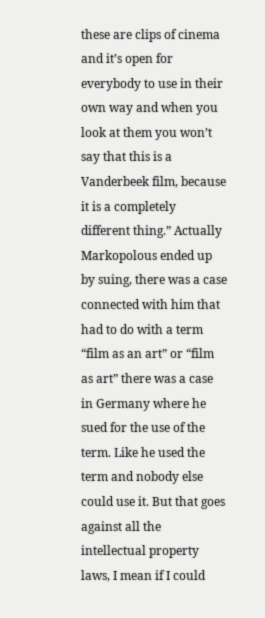these are clips of cinema and it’s open for everybody to use in their own way and when you look at them you won’t say that this is a Vanderbeek film, because it is a completely different thing.” Actually Markopolous ended up by suing, there was a case connected with him that had to do with a term “film as an art” or “film as art” there was a case in Germany where he sued for the use of the term. Like he used the term and nobody else could use it. But that goes against all the intellectual property laws, I mean if I could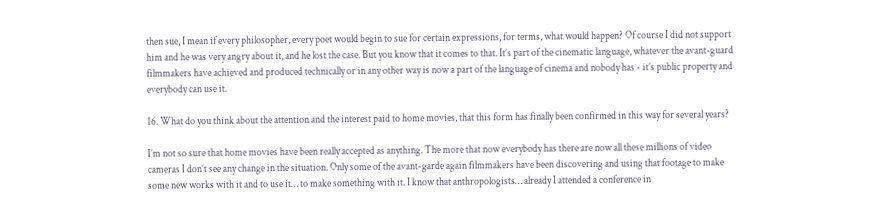then sue, I mean if every philosopher, every poet would begin to sue for certain expressions, for terms, what would happen? Of course I did not support him and he was very angry about it, and he lost the case. But you know that it comes to that. It’s part of the cinematic language, whatever the avant-guard filmmakers have achieved and produced technically or in any other way is now a part of the language of cinema and nobody has - it’s public property and everybody can use it.

16. What do you think about the attention and the interest paid to home movies, that this form has finally been confirmed in this way for several years?

I’m not so sure that home movies have been really accepted as anything. The more that now everybody has there are now all these millions of video cameras I don’t see any change in the situation. Only some of the avant-garde again filmmakers have been discovering and using that footage to make some new works with it and to use it… to make something with it. I know that anthropologists… already I attended a conference in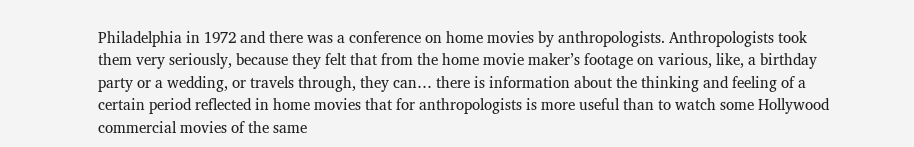Philadelphia in 1972 and there was a conference on home movies by anthropologists. Anthropologists took them very seriously, because they felt that from the home movie maker’s footage on various, like, a birthday party or a wedding, or travels through, they can… there is information about the thinking and feeling of a certain period reflected in home movies that for anthropologists is more useful than to watch some Hollywood commercial movies of the same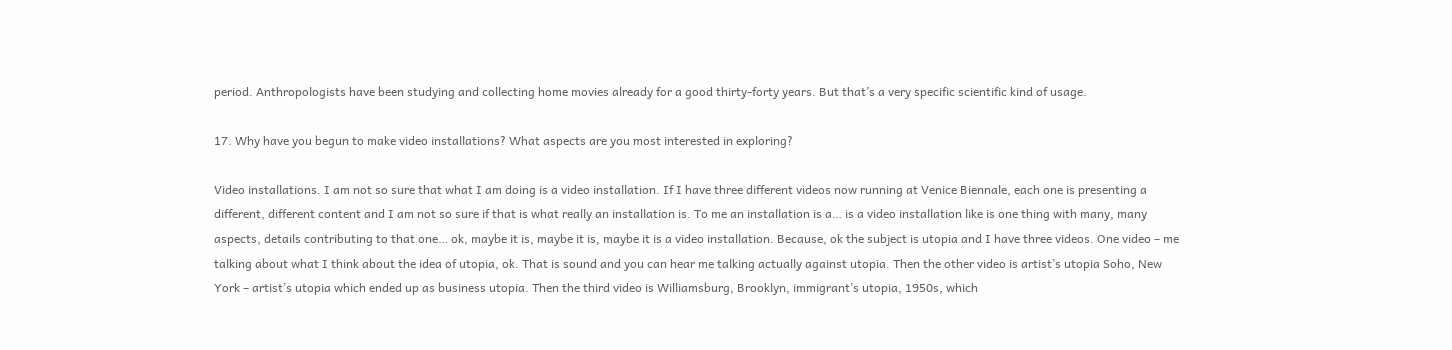period. Anthropologists have been studying and collecting home movies already for a good thirty-forty years. But that’s a very specific scientific kind of usage.

17. Why have you begun to make video installations? What aspects are you most interested in exploring?

Video installations. I am not so sure that what I am doing is a video installation. If I have three different videos now running at Venice Biennale, each one is presenting a different, different content and I am not so sure if that is what really an installation is. To me an installation is a… is a video installation like is one thing with many, many aspects, details contributing to that one… ok, maybe it is, maybe it is, maybe it is a video installation. Because, ok the subject is utopia and I have three videos. One video – me talking about what I think about the idea of utopia, ok. That is sound and you can hear me talking actually against utopia. Then the other video is artist’s utopia Soho, New York – artist’s utopia which ended up as business utopia. Then the third video is Williamsburg, Brooklyn, immigrant’s utopia, 1950s, which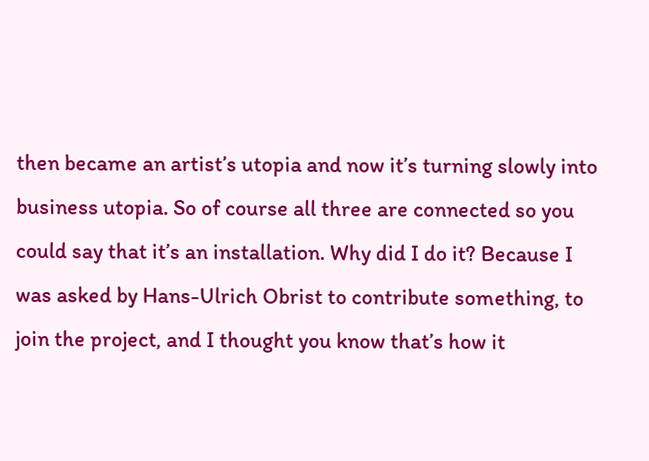then became an artist’s utopia and now it’s turning slowly into business utopia. So of course all three are connected so you could say that it’s an installation. Why did I do it? Because I was asked by Hans-Ulrich Obrist to contribute something, to join the project, and I thought you know that’s how it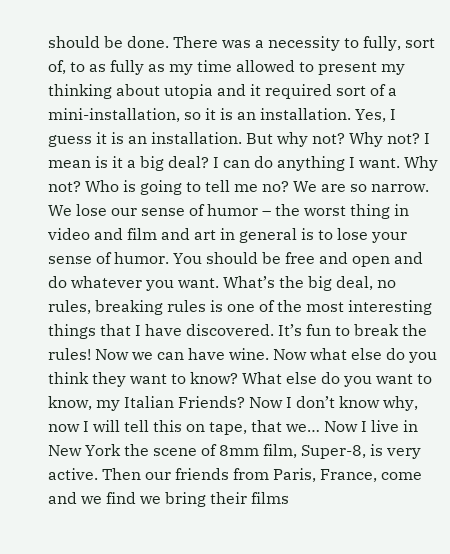should be done. There was a necessity to fully, sort of, to as fully as my time allowed to present my thinking about utopia and it required sort of a mini-installation, so it is an installation. Yes, I guess it is an installation. But why not? Why not? I mean is it a big deal? I can do anything I want. Why not? Who is going to tell me no? We are so narrow. We lose our sense of humor – the worst thing in video and film and art in general is to lose your sense of humor. You should be free and open and do whatever you want. What’s the big deal, no rules, breaking rules is one of the most interesting things that I have discovered. It’s fun to break the rules! Now we can have wine. Now what else do you think they want to know? What else do you want to know, my Italian Friends? Now I don’t know why, now I will tell this on tape, that we… Now I live in New York the scene of 8mm film, Super-8, is very active. Then our friends from Paris, France, come and we find we bring their films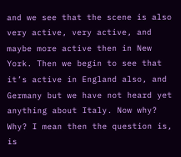and we see that the scene is also very active, very active, and maybe more active then in New York. Then we begin to see that it’s active in England also, and Germany but we have not heard yet anything about Italy. Now why? Why? I mean then the question is, is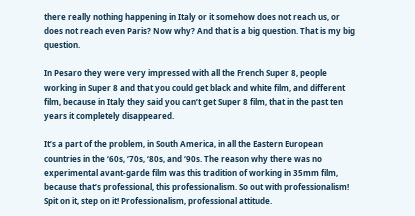there really nothing happening in Italy or it somehow does not reach us, or does not reach even Paris? Now why? And that is a big question. That is my big question.

In Pesaro they were very impressed with all the French Super 8, people working in Super 8 and that you could get black and white film, and different film, because in Italy they said you can’t get Super 8 film, that in the past ten years it completely disappeared.

It’s a part of the problem, in South America, in all the Eastern European countries in the ‘60s, ‘70s, ‘80s, and ‘90s. The reason why there was no experimental avant-garde film was this tradition of working in 35mm film, because that’s professional, this professionalism. So out with professionalism! Spit on it, step on it! Professionalism, professional attitude.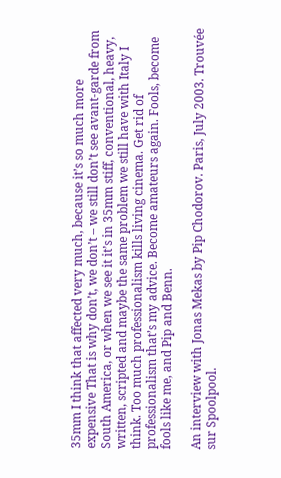35mm I think that affected very much, because it’s so much more expensive That is why don’t, we don’t – we still don’t see avant-garde from South America, or when we see it it’s in 35mm stiff, conventional, heavy, written, scripted and maybe the same problem we still have with Italy I think. Too much professionalism kills living cinema. Get rid of professionalism that’s my advice. Become amateurs again. Fools, become fools like me, and Pip and Benn.

An interview with Jonas Mekas by Pip Chodorov. Paris, July 2003. Trouvée sur Spoolpool.